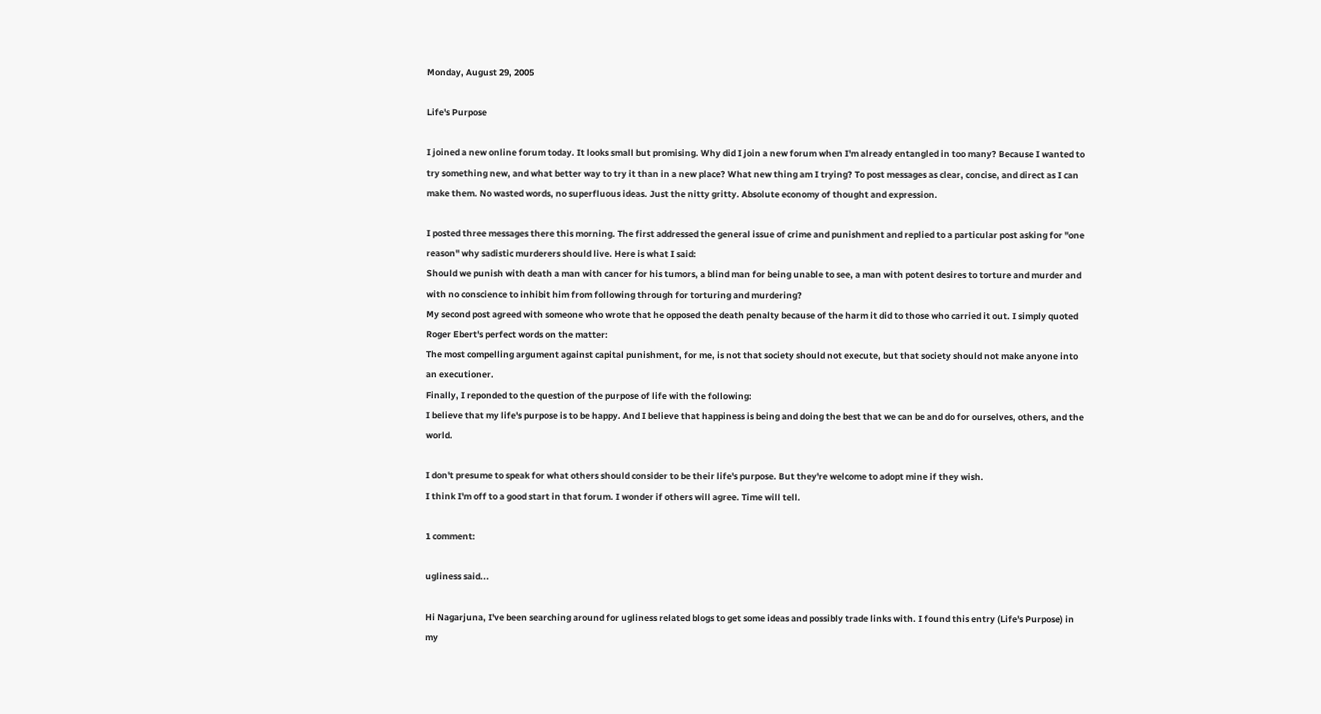Monday, August 29, 2005

Life's Purpose

I joined a new online forum today. It looks small but promising. Why did I join a new forum when I'm already entangled in too many? Because I wanted to try something new, and what better way to try it than in a new place? What new thing am I trying? To post messages as clear, concise, and direct as I can make them. No wasted words, no superfluous ideas. Just the nitty gritty. Absolute economy of thought and expression.

I posted three messages there this morning. The first addressed the general issue of crime and punishment and replied to a particular post asking for "one reason" why sadistic murderers should live. Here is what I said:
Should we punish with death a man with cancer for his tumors, a blind man for being unable to see, a man with potent desires to torture and murder and with no conscience to inhibit him from following through for torturing and murdering?
My second post agreed with someone who wrote that he opposed the death penalty because of the harm it did to those who carried it out. I simply quoted Roger Ebert's perfect words on the matter:
The most compelling argument against capital punishment, for me, is not that society should not execute, but that society should not make anyone into an executioner.
Finally, I reponded to the question of the purpose of life with the following:
I believe that my life's purpose is to be happy. And I believe that happiness is being and doing the best that we can be and do for ourselves, others, and the world.

I don't presume to speak for what others should consider to be their life's purpose. But they're welcome to adopt mine if they wish.
I think I'm off to a good start in that forum. I wonder if others will agree. Time will tell.

1 comment:

ugliness said...

Hi Nagarjuna, I've been searching around for ugliness related blogs to get some ideas and possibly trade links with. I found this entry (Life's Purpose) in my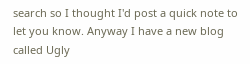search so I thought I'd post a quick note to let you know. Anyway I have a new blog called Ugly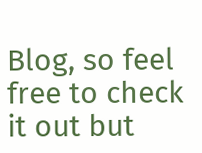Blog, so feel free to check it out but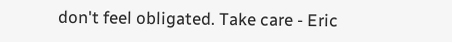don't feel obligated. Take care - Eric